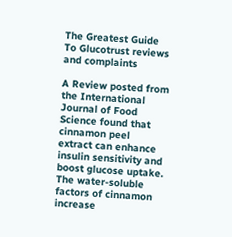The Greatest Guide To Glucotrust reviews and complaints

A Review posted from the International Journal of Food Science found that cinnamon peel extract can enhance insulin sensitivity and boost glucose uptake. The water-soluble factors of cinnamon increase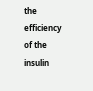the efficiency of the insulin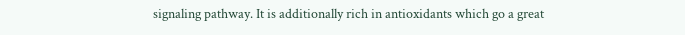signaling pathway. It is additionally rich in antioxidants which go a great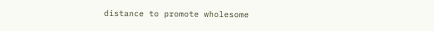distance to promote wholesome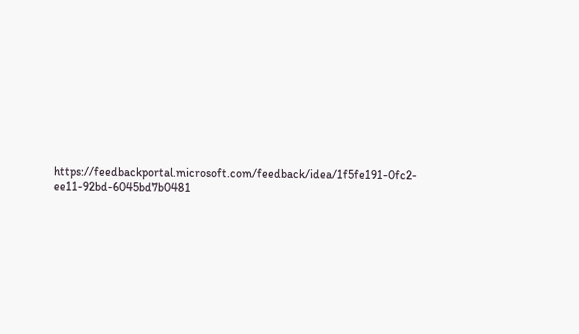https://feedbackportal.microsoft.com/feedback/idea/1f5fe191-0fc2-ee11-92bd-6045bd7b0481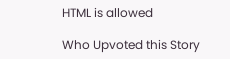HTML is allowed

Who Upvoted this Story